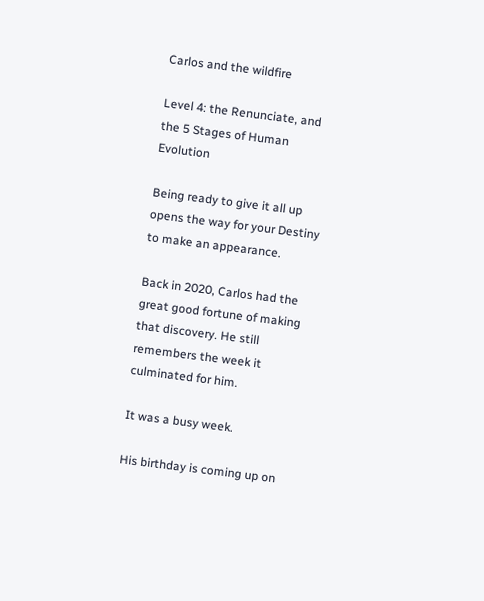Carlos and the wildfire

Level 4: the Renunciate, and the 5 Stages of Human Evolution

Being ready to give it all up opens the way for your Destiny to make an appearance.

Back in 2020, Carlos had the great good fortune of making that discovery. He still remembers the week it culminated for him.

It was a busy week.

His birthday is coming up on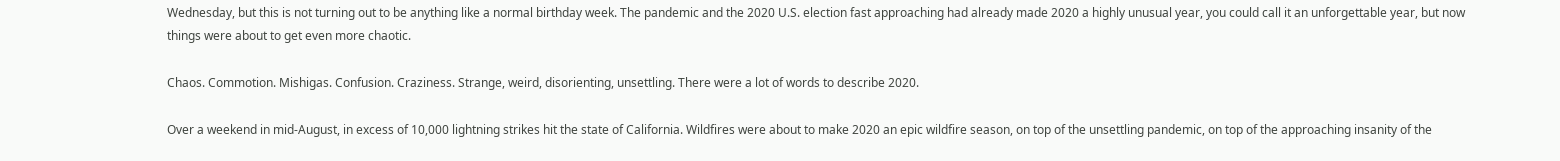Wednesday, but this is not turning out to be anything like a normal birthday week. The pandemic and the 2020 U.S. election fast approaching had already made 2020 a highly unusual year, you could call it an unforgettable year, but now things were about to get even more chaotic.

Chaos. Commotion. Mishigas. Confusion. Craziness. Strange, weird, disorienting, unsettling. There were a lot of words to describe 2020.

Over a weekend in mid-August, in excess of 10,000 lightning strikes hit the state of California. Wildfires were about to make 2020 an epic wildfire season, on top of the unsettling pandemic, on top of the approaching insanity of the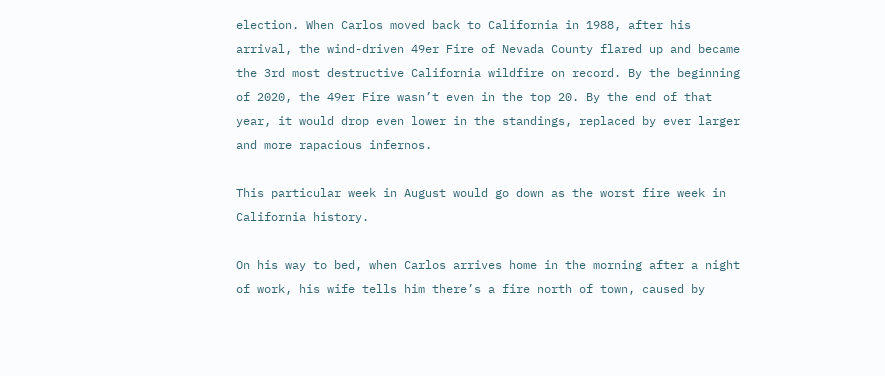election. When Carlos moved back to California in 1988, after his arrival, the wind-driven 49er Fire of Nevada County flared up and became the 3rd most destructive California wildfire on record. By the beginning of 2020, the 49er Fire wasn’t even in the top 20. By the end of that year, it would drop even lower in the standings, replaced by ever larger and more rapacious infernos.

This particular week in August would go down as the worst fire week in California history.

On his way to bed, when Carlos arrives home in the morning after a night of work, his wife tells him there’s a fire north of town, caused by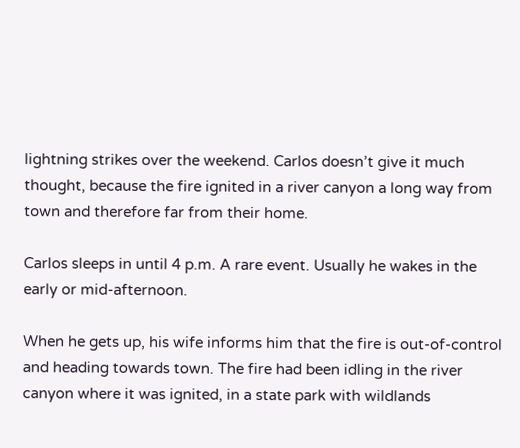lightning strikes over the weekend. Carlos doesn’t give it much thought, because the fire ignited in a river canyon a long way from town and therefore far from their home.

Carlos sleeps in until 4 p.m. A rare event. Usually he wakes in the early or mid-afternoon.

When he gets up, his wife informs him that the fire is out-of-control and heading towards town. The fire had been idling in the river canyon where it was ignited, in a state park with wildlands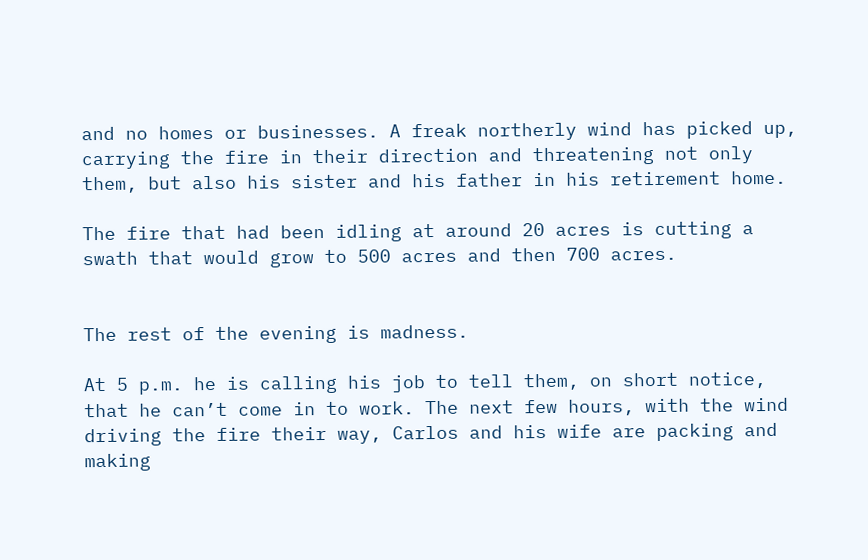and no homes or businesses. A freak northerly wind has picked up, carrying the fire in their direction and threatening not only them, but also his sister and his father in his retirement home.

The fire that had been idling at around 20 acres is cutting a swath that would grow to 500 acres and then 700 acres.


The rest of the evening is madness.

At 5 p.m. he is calling his job to tell them, on short notice, that he can’t come in to work. The next few hours, with the wind driving the fire their way, Carlos and his wife are packing and making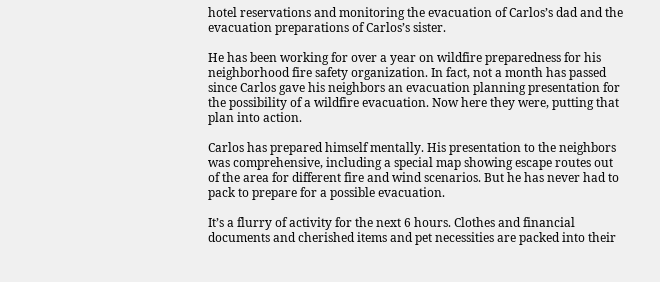hotel reservations and monitoring the evacuation of Carlos’s dad and the evacuation preparations of Carlos’s sister.

He has been working for over a year on wildfire preparedness for his neighborhood fire safety organization. In fact, not a month has passed since Carlos gave his neighbors an evacuation planning presentation for the possibility of a wildfire evacuation. Now here they were, putting that plan into action.

Carlos has prepared himself mentally. His presentation to the neighbors was comprehensive, including a special map showing escape routes out of the area for different fire and wind scenarios. But he has never had to pack to prepare for a possible evacuation.

It’s a flurry of activity for the next 6 hours. Clothes and financial documents and cherished items and pet necessities are packed into their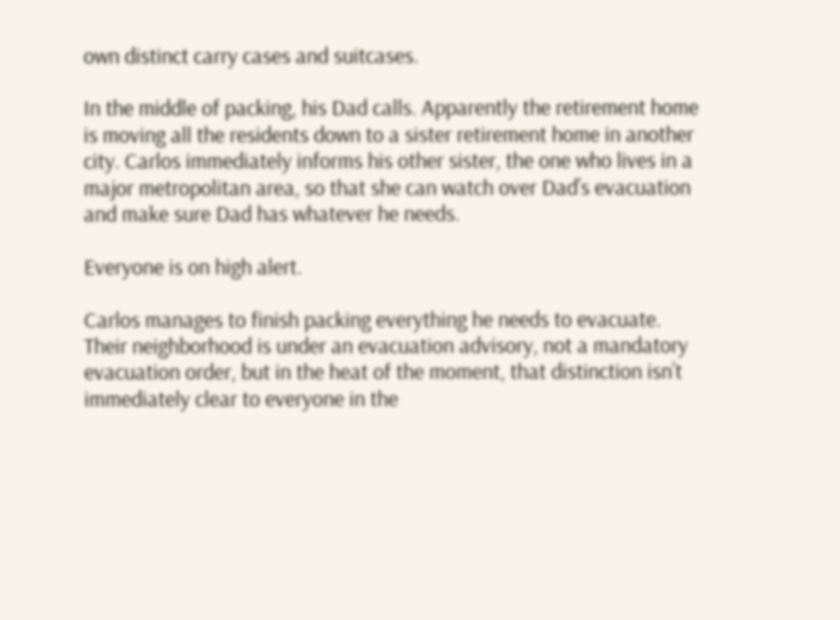own distinct carry cases and suitcases.

In the middle of packing, his Dad calls. Apparently the retirement home is moving all the residents down to a sister retirement home in another city. Carlos immediately informs his other sister, the one who lives in a major metropolitan area, so that she can watch over Dad’s evacuation and make sure Dad has whatever he needs.

Everyone is on high alert.

Carlos manages to finish packing everything he needs to evacuate. Their neighborhood is under an evacuation advisory, not a mandatory evacuation order, but in the heat of the moment, that distinction isn’t immediately clear to everyone in the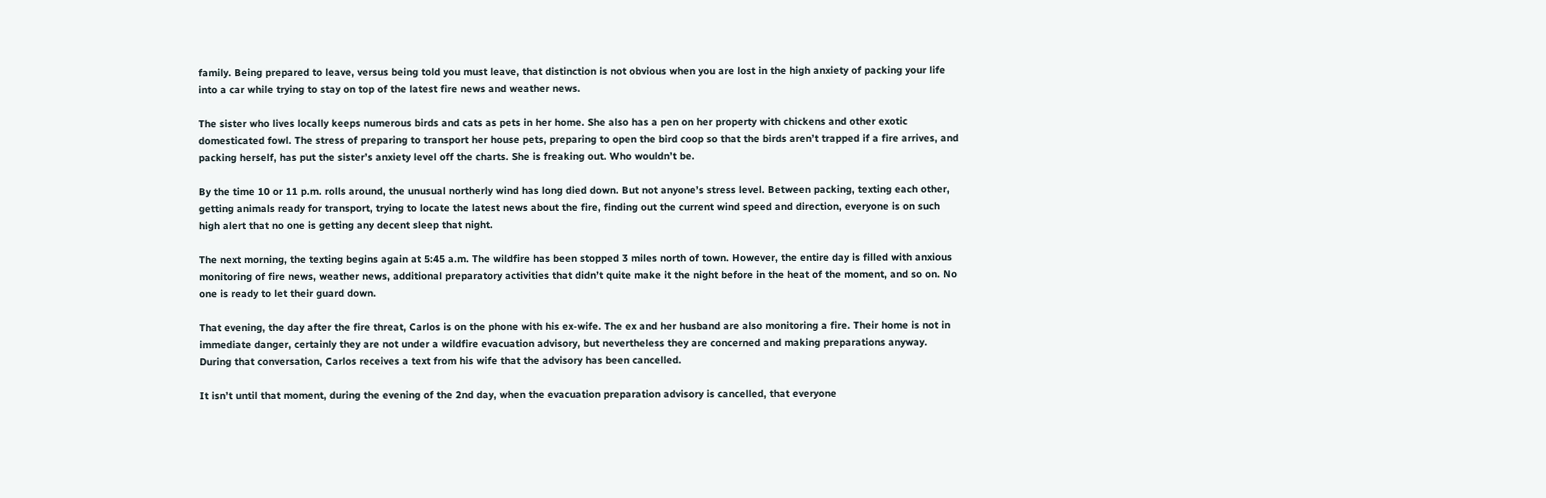family. Being prepared to leave, versus being told you must leave, that distinction is not obvious when you are lost in the high anxiety of packing your life into a car while trying to stay on top of the latest fire news and weather news.

The sister who lives locally keeps numerous birds and cats as pets in her home. She also has a pen on her property with chickens and other exotic domesticated fowl. The stress of preparing to transport her house pets, preparing to open the bird coop so that the birds aren’t trapped if a fire arrives, and packing herself, has put the sister’s anxiety level off the charts. She is freaking out. Who wouldn’t be.

By the time 10 or 11 p.m. rolls around, the unusual northerly wind has long died down. But not anyone’s stress level. Between packing, texting each other, getting animals ready for transport, trying to locate the latest news about the fire, finding out the current wind speed and direction, everyone is on such high alert that no one is getting any decent sleep that night.

The next morning, the texting begins again at 5:45 a.m. The wildfire has been stopped 3 miles north of town. However, the entire day is filled with anxious monitoring of fire news, weather news, additional preparatory activities that didn’t quite make it the night before in the heat of the moment, and so on. No one is ready to let their guard down.

That evening, the day after the fire threat, Carlos is on the phone with his ex-wife. The ex and her husband are also monitoring a fire. Their home is not in immediate danger, certainly they are not under a wildfire evacuation advisory, but nevertheless they are concerned and making preparations anyway. During that conversation, Carlos receives a text from his wife that the advisory has been cancelled.

It isn’t until that moment, during the evening of the 2nd day, when the evacuation preparation advisory is cancelled, that everyone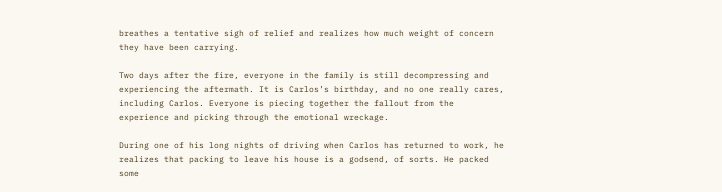breathes a tentative sigh of relief and realizes how much weight of concern they have been carrying.

Two days after the fire, everyone in the family is still decompressing and experiencing the aftermath. It is Carlos’s birthday, and no one really cares, including Carlos. Everyone is piecing together the fallout from the experience and picking through the emotional wreckage.

During one of his long nights of driving when Carlos has returned to work, he realizes that packing to leave his house is a godsend, of sorts. He packed some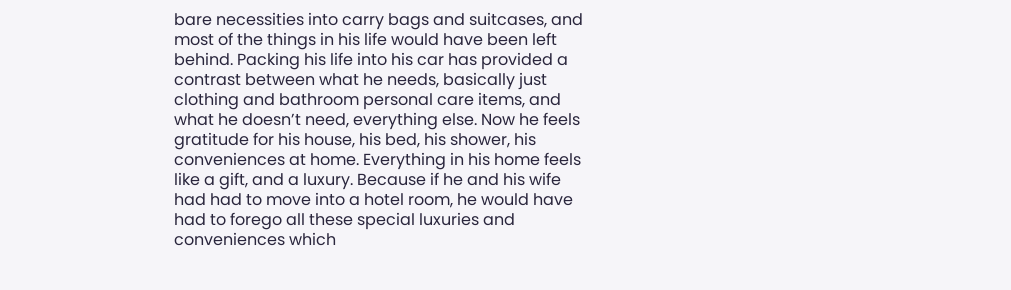bare necessities into carry bags and suitcases, and most of the things in his life would have been left behind. Packing his life into his car has provided a contrast between what he needs, basically just clothing and bathroom personal care items, and what he doesn’t need, everything else. Now he feels gratitude for his house, his bed, his shower, his conveniences at home. Everything in his home feels like a gift, and a luxury. Because if he and his wife had had to move into a hotel room, he would have had to forego all these special luxuries and conveniences which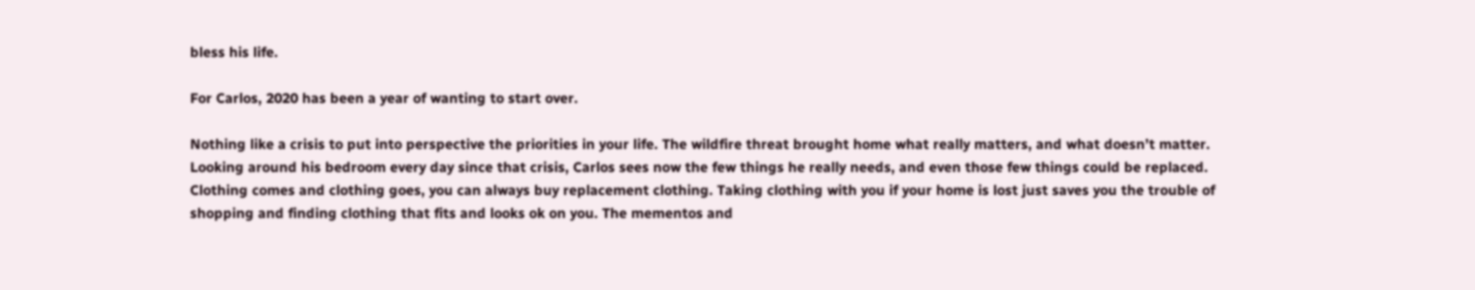bless his life.

For Carlos, 2020 has been a year of wanting to start over.

Nothing like a crisis to put into perspective the priorities in your life. The wildfire threat brought home what really matters, and what doesn’t matter. Looking around his bedroom every day since that crisis, Carlos sees now the few things he really needs, and even those few things could be replaced. Clothing comes and clothing goes, you can always buy replacement clothing. Taking clothing with you if your home is lost just saves you the trouble of shopping and finding clothing that fits and looks ok on you. The mementos and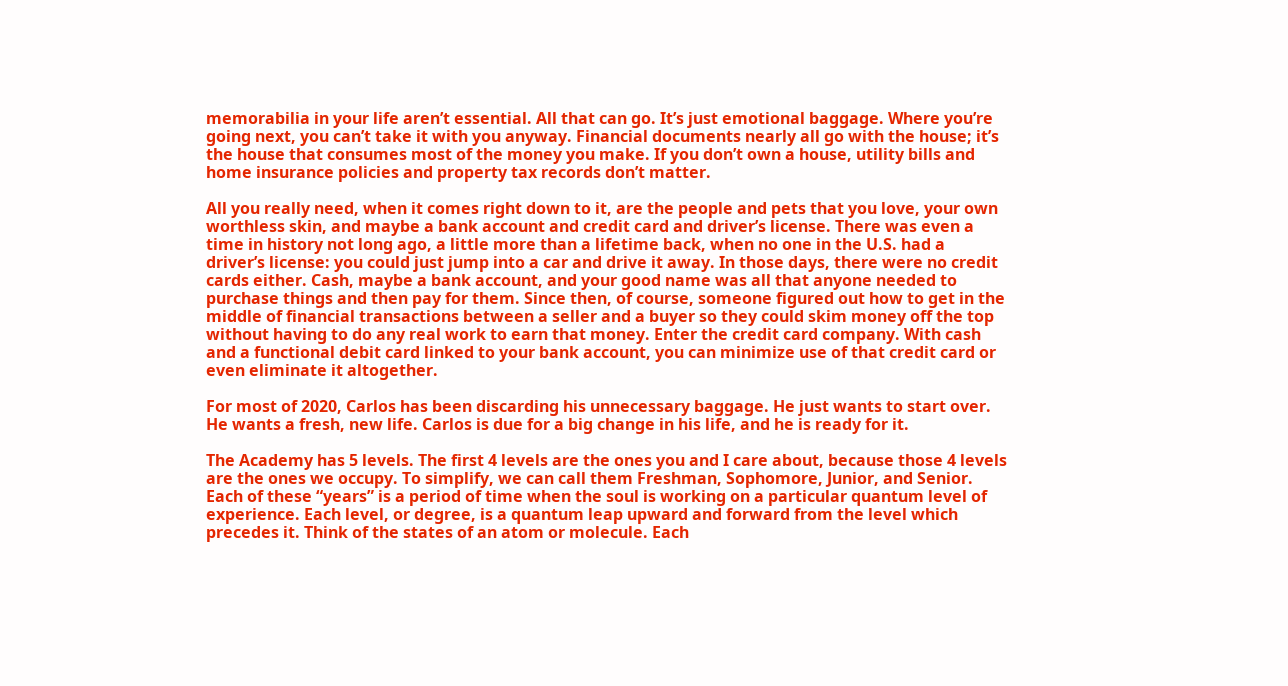memorabilia in your life aren’t essential. All that can go. It’s just emotional baggage. Where you’re going next, you can’t take it with you anyway. Financial documents nearly all go with the house; it’s the house that consumes most of the money you make. If you don’t own a house, utility bills and home insurance policies and property tax records don’t matter.

All you really need, when it comes right down to it, are the people and pets that you love, your own worthless skin, and maybe a bank account and credit card and driver’s license. There was even a time in history not long ago, a little more than a lifetime back, when no one in the U.S. had a driver’s license: you could just jump into a car and drive it away. In those days, there were no credit cards either. Cash, maybe a bank account, and your good name was all that anyone needed to purchase things and then pay for them. Since then, of course, someone figured out how to get in the middle of financial transactions between a seller and a buyer so they could skim money off the top without having to do any real work to earn that money. Enter the credit card company. With cash and a functional debit card linked to your bank account, you can minimize use of that credit card or even eliminate it altogether.

For most of 2020, Carlos has been discarding his unnecessary baggage. He just wants to start over. He wants a fresh, new life. Carlos is due for a big change in his life, and he is ready for it.

The Academy has 5 levels. The first 4 levels are the ones you and I care about, because those 4 levels are the ones we occupy. To simplify, we can call them Freshman, Sophomore, Junior, and Senior. Each of these “years” is a period of time when the soul is working on a particular quantum level of experience. Each level, or degree, is a quantum leap upward and forward from the level which precedes it. Think of the states of an atom or molecule. Each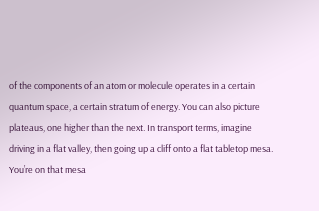of the components of an atom or molecule operates in a certain quantum space, a certain stratum of energy. You can also picture plateaus, one higher than the next. In transport terms, imagine driving in a flat valley, then going up a cliff onto a flat tabletop mesa. You’re on that mesa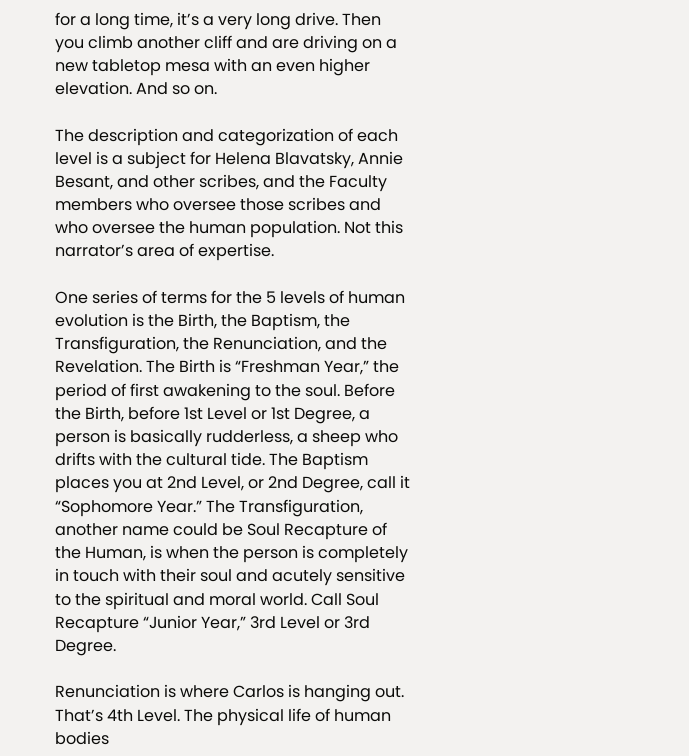for a long time, it’s a very long drive. Then you climb another cliff and are driving on a new tabletop mesa with an even higher elevation. And so on.

The description and categorization of each level is a subject for Helena Blavatsky, Annie Besant, and other scribes, and the Faculty members who oversee those scribes and who oversee the human population. Not this narrator’s area of expertise.

One series of terms for the 5 levels of human evolution is the Birth, the Baptism, the Transfiguration, the Renunciation, and the Revelation. The Birth is “Freshman Year,” the period of first awakening to the soul. Before the Birth, before 1st Level or 1st Degree, a person is basically rudderless, a sheep who drifts with the cultural tide. The Baptism places you at 2nd Level, or 2nd Degree, call it “Sophomore Year.” The Transfiguration, another name could be Soul Recapture of the Human, is when the person is completely in touch with their soul and acutely sensitive to the spiritual and moral world. Call Soul Recapture “Junior Year,” 3rd Level or 3rd Degree.

Renunciation is where Carlos is hanging out. That’s 4th Level. The physical life of human bodies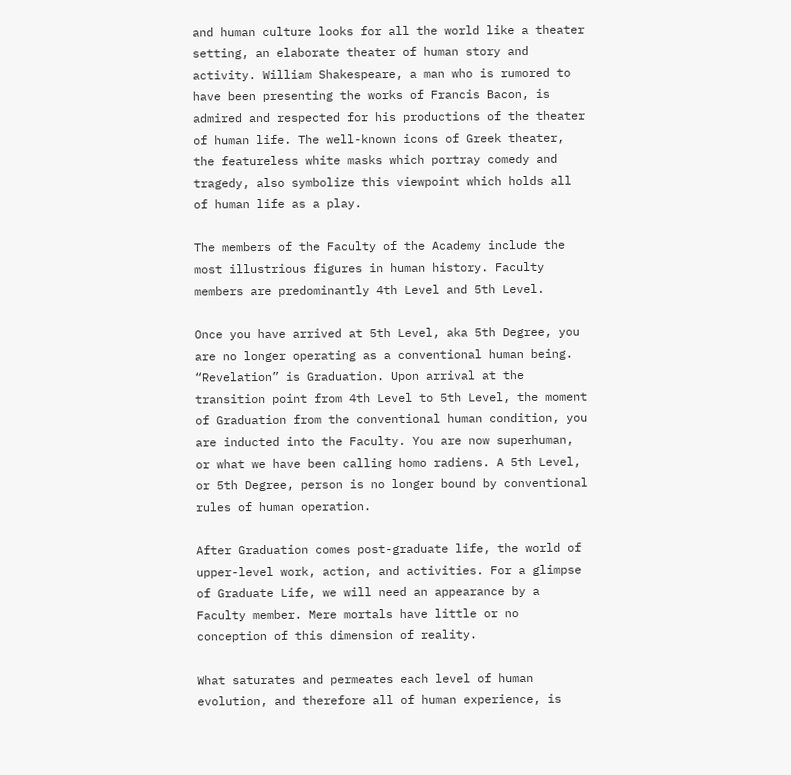and human culture looks for all the world like a theater setting, an elaborate theater of human story and activity. William Shakespeare, a man who is rumored to have been presenting the works of Francis Bacon, is admired and respected for his productions of the theater of human life. The well-known icons of Greek theater, the featureless white masks which portray comedy and tragedy, also symbolize this viewpoint which holds all of human life as a play.

The members of the Faculty of the Academy include the most illustrious figures in human history. Faculty members are predominantly 4th Level and 5th Level.

Once you have arrived at 5th Level, aka 5th Degree, you are no longer operating as a conventional human being. “Revelation” is Graduation. Upon arrival at the transition point from 4th Level to 5th Level, the moment of Graduation from the conventional human condition, you are inducted into the Faculty. You are now superhuman, or what we have been calling homo radiens. A 5th Level, or 5th Degree, person is no longer bound by conventional rules of human operation.

After Graduation comes post-graduate life, the world of upper-level work, action, and activities. For a glimpse of Graduate Life, we will need an appearance by a Faculty member. Mere mortals have little or no conception of this dimension of reality.

What saturates and permeates each level of human evolution, and therefore all of human experience, is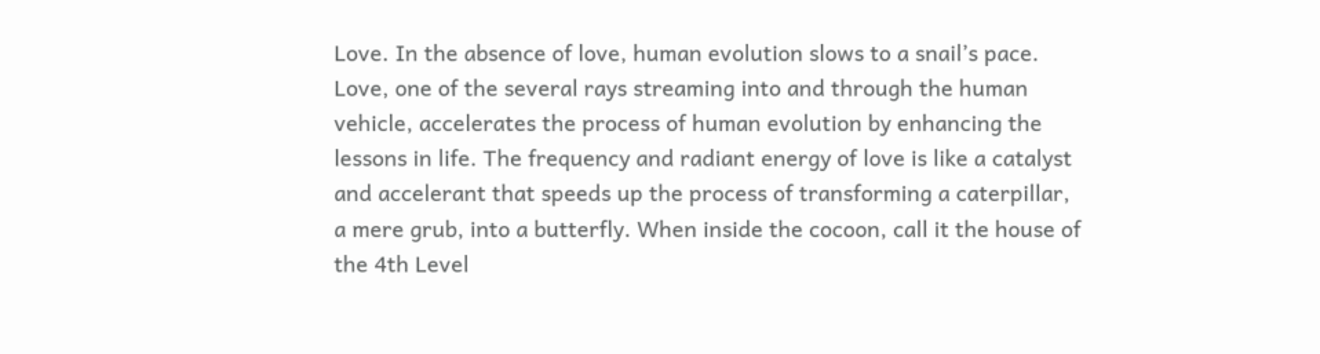Love. In the absence of love, human evolution slows to a snail’s pace. Love, one of the several rays streaming into and through the human vehicle, accelerates the process of human evolution by enhancing the lessons in life. The frequency and radiant energy of love is like a catalyst and accelerant that speeds up the process of transforming a caterpillar, a mere grub, into a butterfly. When inside the cocoon, call it the house of the 4th Level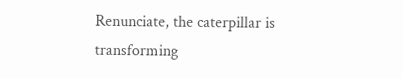Renunciate, the caterpillar is transforming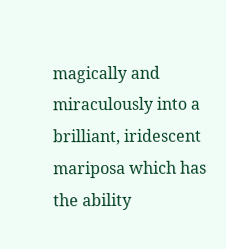magically and miraculously into a brilliant, iridescent mariposa which has the ability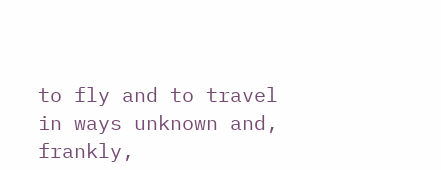to fly and to travel in ways unknown and, frankly,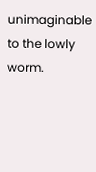unimaginable to the lowly worm.